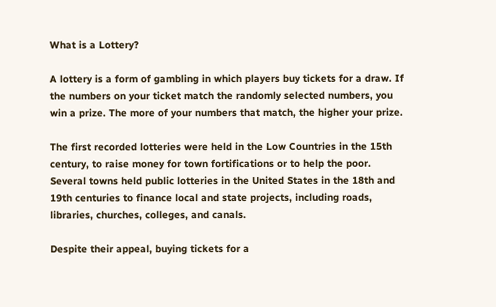What is a Lottery?

A lottery is a form of gambling in which players buy tickets for a draw. If the numbers on your ticket match the randomly selected numbers, you win a prize. The more of your numbers that match, the higher your prize.

The first recorded lotteries were held in the Low Countries in the 15th century, to raise money for town fortifications or to help the poor. Several towns held public lotteries in the United States in the 18th and 19th centuries to finance local and state projects, including roads, libraries, churches, colleges, and canals.

Despite their appeal, buying tickets for a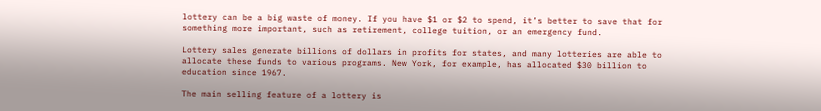lottery can be a big waste of money. If you have $1 or $2 to spend, it’s better to save that for something more important, such as retirement, college tuition, or an emergency fund.

Lottery sales generate billions of dollars in profits for states, and many lotteries are able to allocate these funds to various programs. New York, for example, has allocated $30 billion to education since 1967.

The main selling feature of a lottery is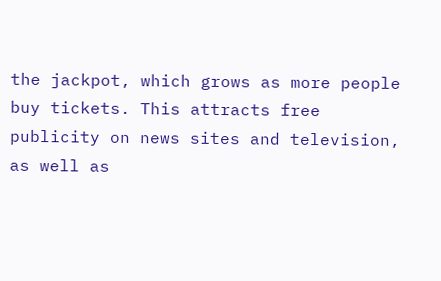the jackpot, which grows as more people buy tickets. This attracts free publicity on news sites and television, as well as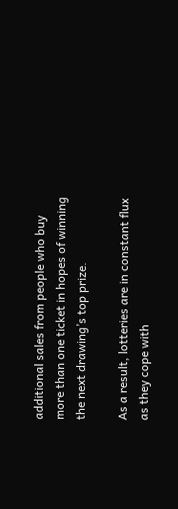additional sales from people who buy more than one ticket in hopes of winning the next drawing’s top prize.

As a result, lotteries are in constant flux as they cope with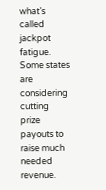what’s called jackpot fatigue. Some states are considering cutting prize payouts to raise much needed revenue.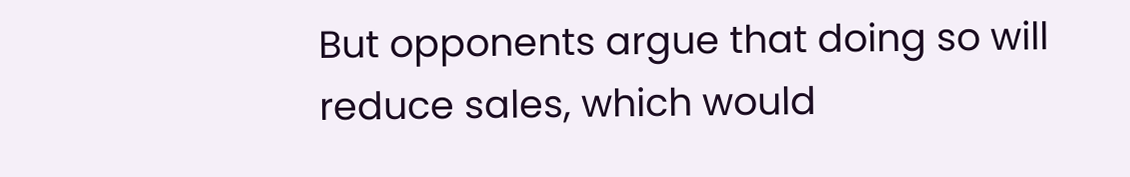But opponents argue that doing so will reduce sales, which would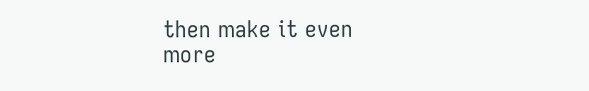then make it even more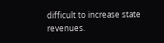difficult to increase state revenues.